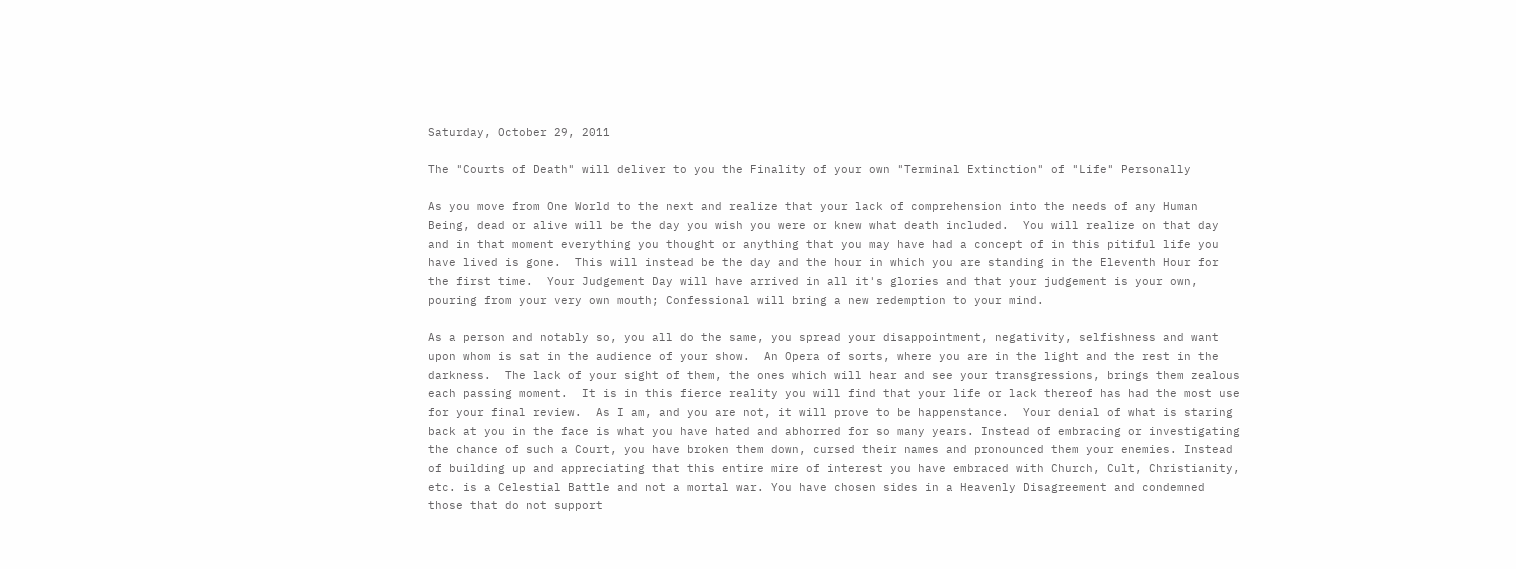Saturday, October 29, 2011

The "Courts of Death" will deliver to you the Finality of your own "Terminal Extinction" of "Life" Personally

As you move from One World to the next and realize that your lack of comprehension into the needs of any Human Being, dead or alive will be the day you wish you were or knew what death included.  You will realize on that day and in that moment everything you thought or anything that you may have had a concept of in this pitiful life you have lived is gone.  This will instead be the day and the hour in which you are standing in the Eleventh Hour for the first time.  Your Judgement Day will have arrived in all it's glories and that your judgement is your own, pouring from your very own mouth; Confessional will bring a new redemption to your mind.

As a person and notably so, you all do the same, you spread your disappointment, negativity, selfishness and want upon whom is sat in the audience of your show.  An Opera of sorts, where you are in the light and the rest in the darkness.  The lack of your sight of them, the ones which will hear and see your transgressions, brings them zealous each passing moment.  It is in this fierce reality you will find that your life or lack thereof has had the most use for your final review.  As I am, and you are not, it will prove to be happenstance.  Your denial of what is staring back at you in the face is what you have hated and abhorred for so many years. Instead of embracing or investigating the chance of such a Court, you have broken them down, cursed their names and pronounced them your enemies. Instead of building up and appreciating that this entire mire of interest you have embraced with Church, Cult, Christianity, etc. is a Celestial Battle and not a mortal war. You have chosen sides in a Heavenly Disagreement and condemned those that do not support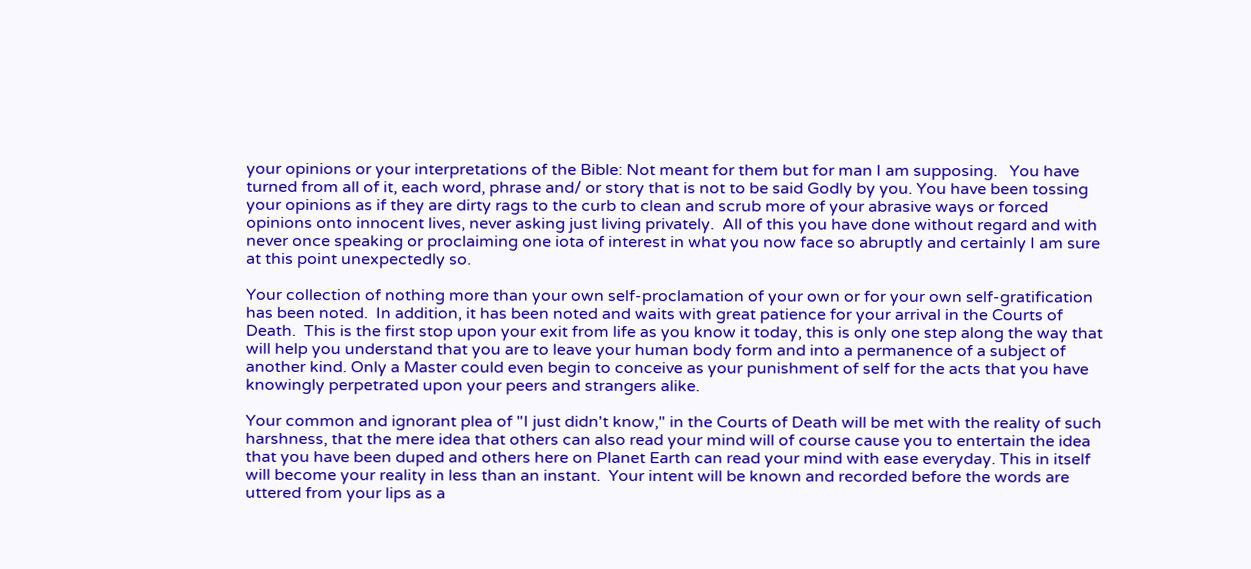your opinions or your interpretations of the Bible: Not meant for them but for man I am supposing.   You have turned from all of it, each word, phrase and/ or story that is not to be said Godly by you. You have been tossing your opinions as if they are dirty rags to the curb to clean and scrub more of your abrasive ways or forced opinions onto innocent lives, never asking just living privately.  All of this you have done without regard and with never once speaking or proclaiming one iota of interest in what you now face so abruptly and certainly I am sure at this point unexpectedly so.

Your collection of nothing more than your own self-proclamation of your own or for your own self-gratification has been noted.  In addition, it has been noted and waits with great patience for your arrival in the Courts of Death.  This is the first stop upon your exit from life as you know it today, this is only one step along the way that will help you understand that you are to leave your human body form and into a permanence of a subject of another kind. Only a Master could even begin to conceive as your punishment of self for the acts that you have knowingly perpetrated upon your peers and strangers alike.

Your common and ignorant plea of "I just didn't know," in the Courts of Death will be met with the reality of such harshness, that the mere idea that others can also read your mind will of course cause you to entertain the idea that you have been duped and others here on Planet Earth can read your mind with ease everyday. This in itself will become your reality in less than an instant.  Your intent will be known and recorded before the words are uttered from your lips as a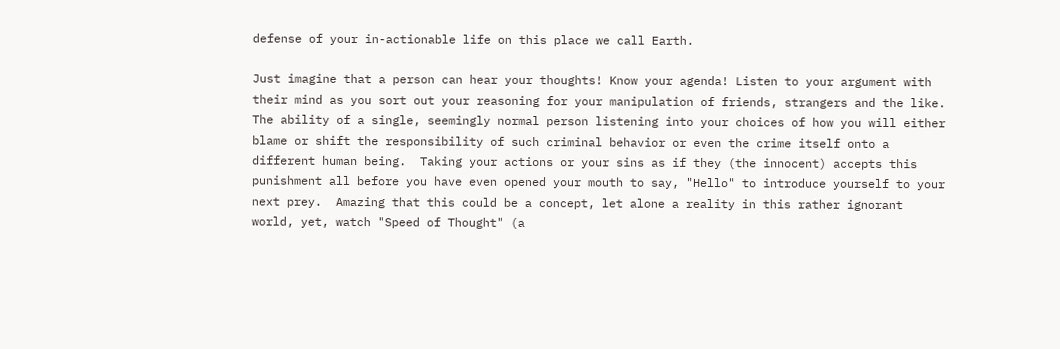defense of your in-actionable life on this place we call Earth.

Just imagine that a person can hear your thoughts! Know your agenda! Listen to your argument with their mind as you sort out your reasoning for your manipulation of friends, strangers and the like.  The ability of a single, seemingly normal person listening into your choices of how you will either blame or shift the responsibility of such criminal behavior or even the crime itself onto a different human being.  Taking your actions or your sins as if they (the innocent) accepts this punishment all before you have even opened your mouth to say, "Hello" to introduce yourself to your next prey.  Amazing that this could be a concept, let alone a reality in this rather ignorant world, yet, watch "Speed of Thought" (a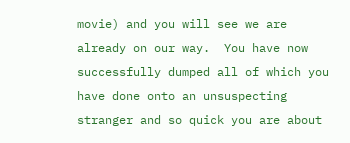movie) and you will see we are already on our way.  You have now successfully dumped all of which you have done onto an unsuspecting stranger and so quick you are about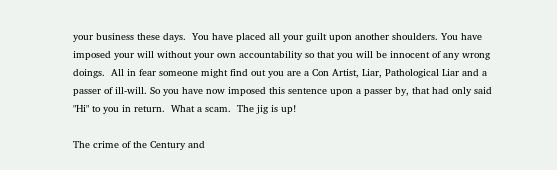your business these days.  You have placed all your guilt upon another shoulders. You have imposed your will without your own accountability so that you will be innocent of any wrong doings.  All in fear someone might find out you are a Con Artist, Liar, Pathological Liar and a passer of ill-will. So you have now imposed this sentence upon a passer by, that had only said "Hi" to you in return.  What a scam.  The jig is up!

The crime of the Century and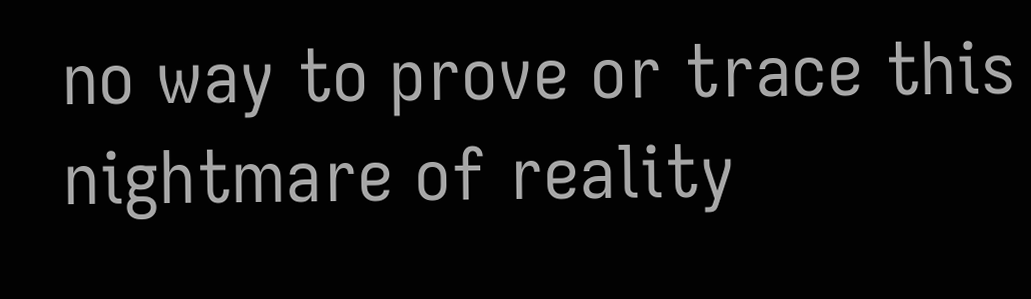no way to prove or trace this nightmare of reality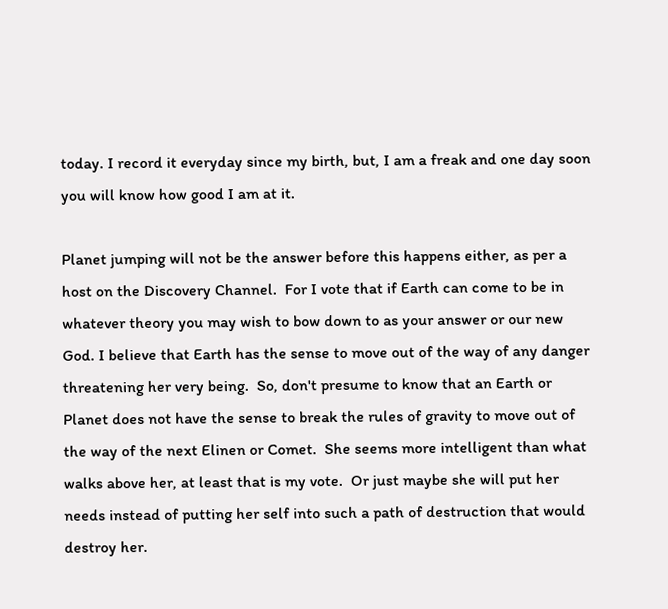today. I record it everyday since my birth, but, I am a freak and one day soon you will know how good I am at it.

Planet jumping will not be the answer before this happens either, as per a host on the Discovery Channel.  For I vote that if Earth can come to be in whatever theory you may wish to bow down to as your answer or our new God. I believe that Earth has the sense to move out of the way of any danger threatening her very being.  So, don't presume to know that an Earth or Planet does not have the sense to break the rules of gravity to move out of the way of the next Elinen or Comet.  She seems more intelligent than what walks above her, at least that is my vote.  Or just maybe she will put her needs instead of putting her self into such a path of destruction that would destroy her.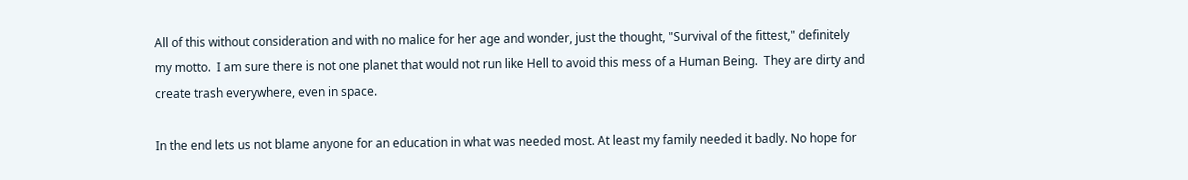All of this without consideration and with no malice for her age and wonder, just the thought, "Survival of the fittest," definitely my motto.  I am sure there is not one planet that would not run like Hell to avoid this mess of a Human Being.  They are dirty and create trash everywhere, even in space.

In the end lets us not blame anyone for an education in what was needed most. At least my family needed it badly. No hope for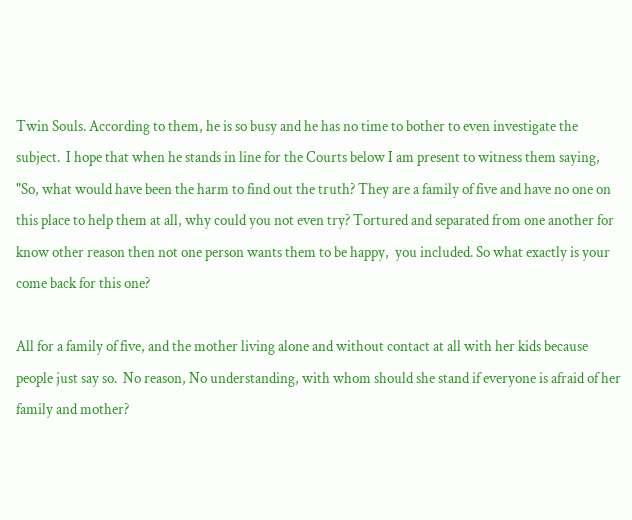Twin Souls. According to them, he is so busy and he has no time to bother to even investigate the subject.  I hope that when he stands in line for the Courts below I am present to witness them saying, "So, what would have been the harm to find out the truth? They are a family of five and have no one on this place to help them at all, why could you not even try? Tortured and separated from one another for know other reason then not one person wants them to be happy,  you included. So what exactly is your come back for this one?

All for a family of five, and the mother living alone and without contact at all with her kids because people just say so.  No reason, No understanding, with whom should she stand if everyone is afraid of her family and mother?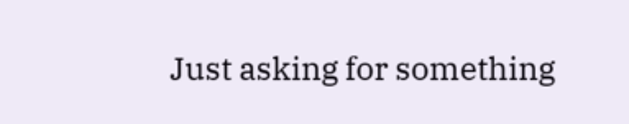Just asking for something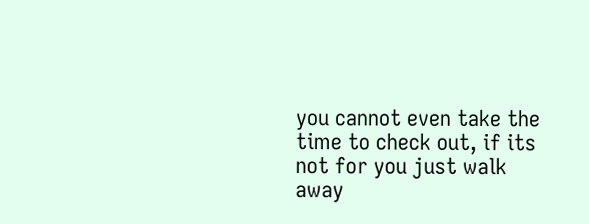you cannot even take the time to check out, if its not for you just walk away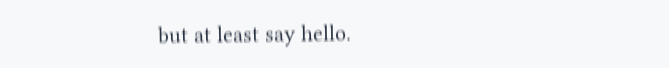but at least say hello.